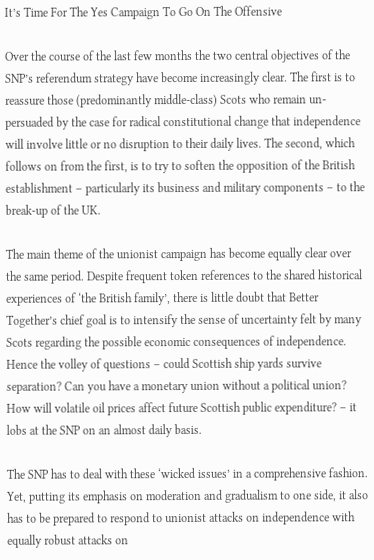It’s Time For The Yes Campaign To Go On The Offensive

Over the course of the last few months the two central objectives of the SNP’s referendum strategy have become increasingly clear. The first is to reassure those (predominantly middle-class) Scots who remain un-persuaded by the case for radical constitutional change that independence will involve little or no disruption to their daily lives. The second, which follows on from the first, is to try to soften the opposition of the British establishment – particularly its business and military components – to the break-up of the UK.

The main theme of the unionist campaign has become equally clear over the same period. Despite frequent token references to the shared historical experiences of ‘the British family’, there is little doubt that Better Together’s chief goal is to intensify the sense of uncertainty felt by many Scots regarding the possible economic consequences of independence. Hence the volley of questions – could Scottish ship yards survive separation? Can you have a monetary union without a political union? How will volatile oil prices affect future Scottish public expenditure? – it lobs at the SNP on an almost daily basis.

The SNP has to deal with these ‘wicked issues’ in a comprehensive fashion. Yet, putting its emphasis on moderation and gradualism to one side, it also has to be prepared to respond to unionist attacks on independence with equally robust attacks on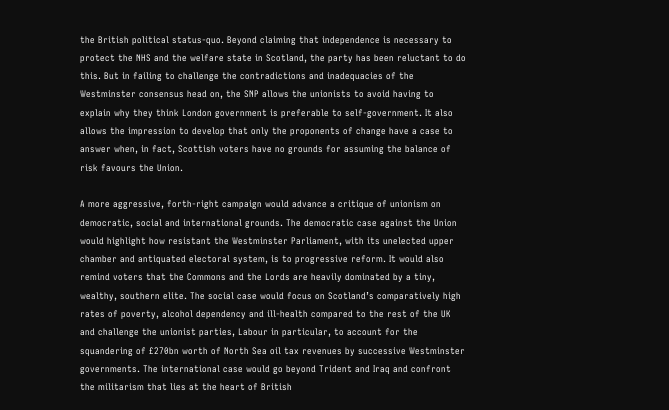the British political status-quo. Beyond claiming that independence is necessary to protect the NHS and the welfare state in Scotland, the party has been reluctant to do this. But in failing to challenge the contradictions and inadequacies of the Westminster consensus head on, the SNP allows the unionists to avoid having to explain why they think London government is preferable to self-government. It also allows the impression to develop that only the proponents of change have a case to answer when, in fact, Scottish voters have no grounds for assuming the balance of risk favours the Union.

A more aggressive, forth-right campaign would advance a critique of unionism on democratic, social and international grounds. The democratic case against the Union would highlight how resistant the Westminster Parliament, with its unelected upper chamber and antiquated electoral system, is to progressive reform. It would also remind voters that the Commons and the Lords are heavily dominated by a tiny, wealthy, southern elite. The social case would focus on Scotland’s comparatively high rates of poverty, alcohol dependency and ill-health compared to the rest of the UK and challenge the unionist parties, Labour in particular, to account for the squandering of £270bn worth of North Sea oil tax revenues by successive Westminster governments. The international case would go beyond Trident and Iraq and confront the militarism that lies at the heart of British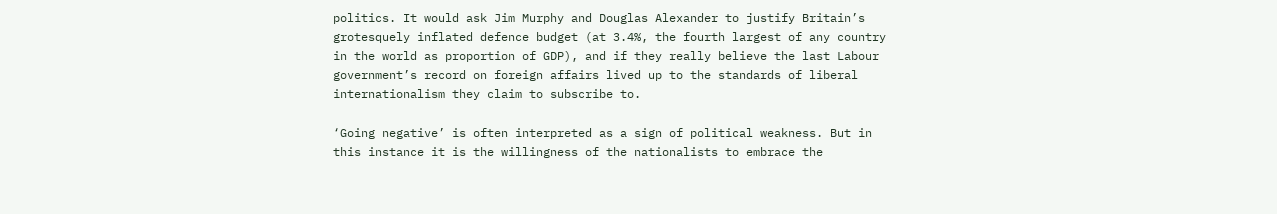politics. It would ask Jim Murphy and Douglas Alexander to justify Britain’s grotesquely inflated defence budget (at 3.4%, the fourth largest of any country in the world as proportion of GDP), and if they really believe the last Labour government’s record on foreign affairs lived up to the standards of liberal internationalism they claim to subscribe to.

‘Going negative’ is often interpreted as a sign of political weakness. But in this instance it is the willingness of the nationalists to embrace the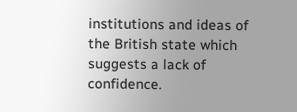institutions and ideas of the British state which suggests a lack of confidence.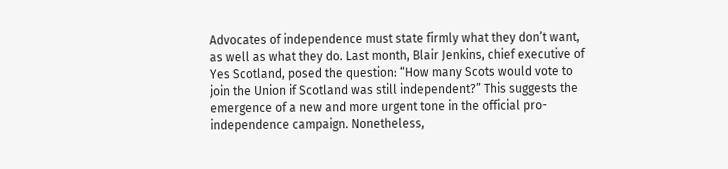Advocates of independence must state firmly what they don’t want, as well as what they do. Last month, Blair Jenkins, chief executive of Yes Scotland, posed the question: “How many Scots would vote to join the Union if Scotland was still independent?” This suggests the emergence of a new and more urgent tone in the official pro-independence campaign. Nonetheless,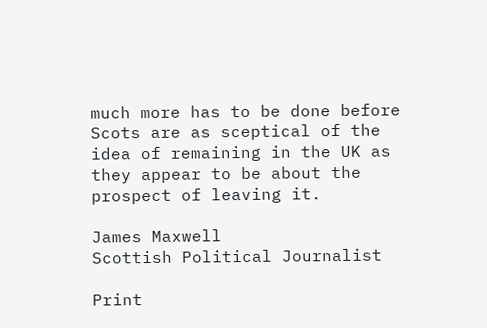much more has to be done before Scots are as sceptical of the idea of remaining in the UK as they appear to be about the prospect of leaving it.

James Maxwell
Scottish Political Journalist

Print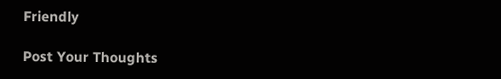Friendly

Post Your Thoughts